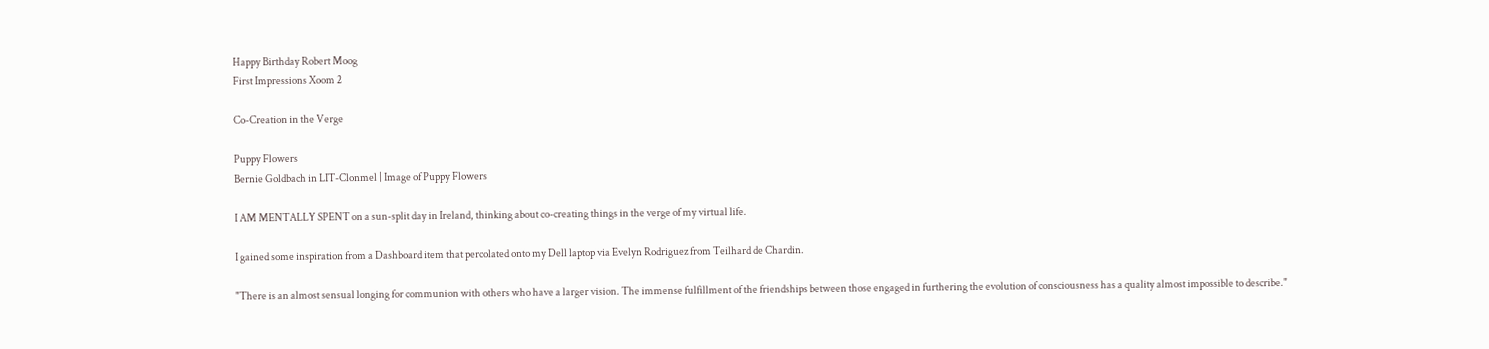Happy Birthday Robert Moog
First Impressions Xoom 2

Co-Creation in the Verge

Puppy Flowers
Bernie Goldbach in LIT-Clonmel | Image of Puppy Flowers

I AM MENTALLY SPENT on a sun-split day in Ireland, thinking about co-creating things in the verge of my virtual life.

I gained some inspiration from a Dashboard item that percolated onto my Dell laptop via Evelyn Rodriguez from Teilhard de Chardin.

"There is an almost sensual longing for communion with others who have a larger vision. The immense fulfillment of the friendships between those engaged in furthering the evolution of consciousness has a quality almost impossible to describe."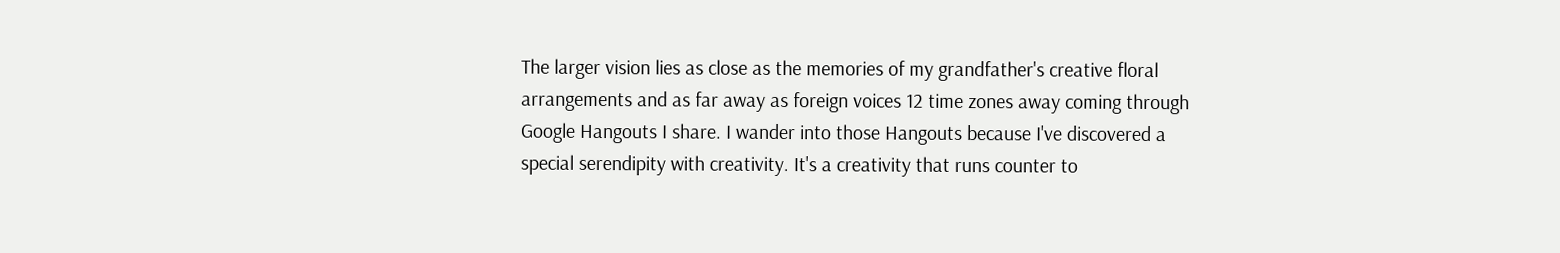The larger vision lies as close as the memories of my grandfather's creative floral arrangements and as far away as foreign voices 12 time zones away coming through Google Hangouts I share. I wander into those Hangouts because I've discovered a special serendipity with creativity. It's a creativity that runs counter to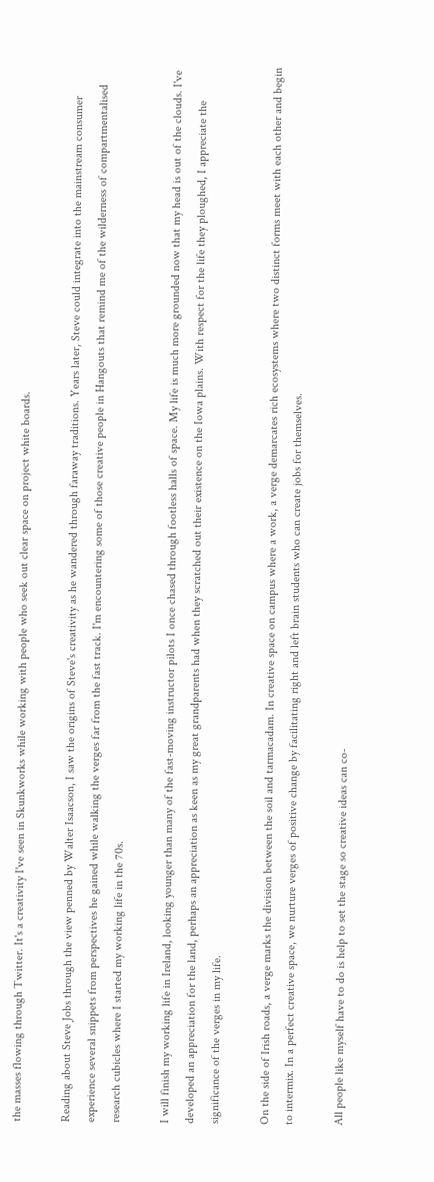the masses flowing through Twitter. It's a creativity I've seen in Skunkworks while working with people who seek out clear space on project white boards.

Reading about Steve Jobs through the view penned by Walter Isaacson, I saw the origins of Steve's creativity as he wandered through faraway traditions. Years later, Steve could integrate into the mainstream consumer experience several snippets from perspectives he gained while walking the verges far from the fast track. I'm encountering some of those creative people in Hangouts that remind me of the wilderness of compartmentalised research cubicles where I started my working life in the 70s.

I will finish my working life in Ireland, looking younger than many of the fast-moving instructor pilots I once chased through footless halls of space. My life is much more grounded now that my head is out of the clouds. I've developed an appreciation for the land, perhaps an appreciation as keen as my great grandparents had when they scratched out their existence on the Iowa plains. With respect for the life they ploughed, I appreciate the significance of the verges in my life.

On the side of Irish roads, a verge marks the division between the soil and tarmacadam. In creative space on campus where a work, a verge demarcates rich ecosystems where two distinct forms meet with each other and begin to intermix. In a perfect creative space, we nurture verges of positive change by facilitating right and left brain students who can create jobs for themselves.

All people like myself have to do is help to set the stage so creative ideas can co-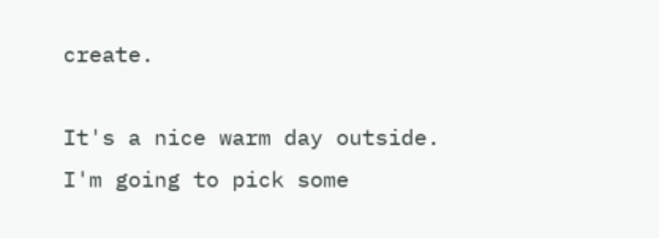create.

It's a nice warm day outside. I'm going to pick some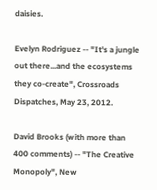daisies.

Evelyn Rodriguez -- "It's a jungle out there...and the ecosystems they co-create", Crossroads Dispatches, May 23, 2012.

David Brooks (with more than 400 comments) -- "The Creative Monopoly", New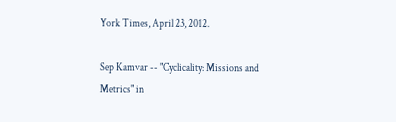York Times, April 23, 2012.

Sep Kamvar -- "Cyclicality: Missions and Metrics" in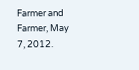Farmer and Farmer, May 7, 2012.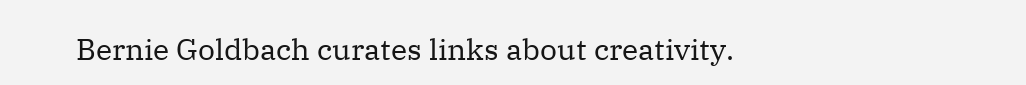Bernie Goldbach curates links about creativity.